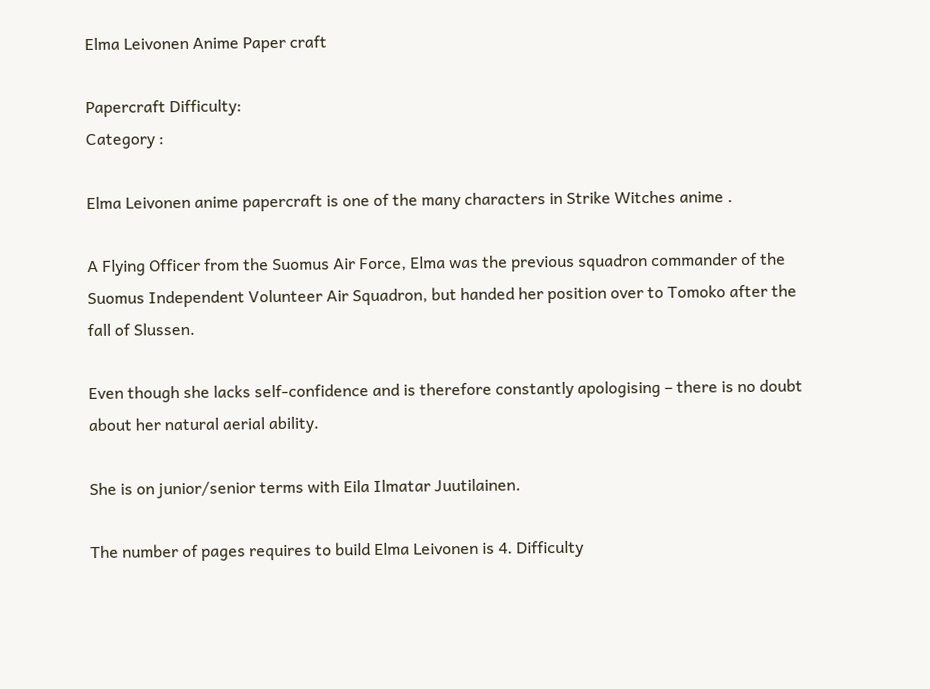Elma Leivonen Anime Paper craft

Papercraft Difficulty:
Category :

Elma Leivonen anime papercraft is one of the many characters in Strike Witches anime .

A Flying Officer from the Suomus Air Force, Elma was the previous squadron commander of the Suomus Independent Volunteer Air Squadron, but handed her position over to Tomoko after the fall of Slussen.

Even though she lacks self-confidence and is therefore constantly apologising – there is no doubt about her natural aerial ability.

She is on junior/senior terms with Eila Ilmatar Juutilainen.

The number of pages requires to build Elma Leivonen is 4. Difficulty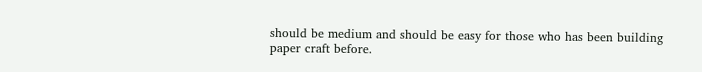should be medium and should be easy for those who has been building paper craft before.